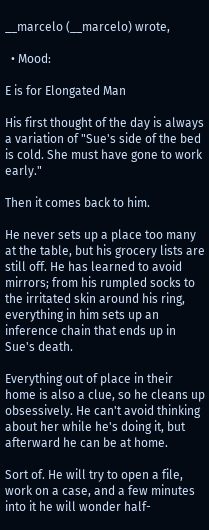__marcelo (__marcelo) wrote,

  • Mood:

E is for Elongated Man

His first thought of the day is always a variation of "Sue's side of the bed is cold. She must have gone to work early."

Then it comes back to him.

He never sets up a place too many at the table, but his grocery lists are still off. He has learned to avoid mirrors; from his rumpled socks to the irritated skin around his ring, everything in him sets up an inference chain that ends up in Sue's death.

Everything out of place in their home is also a clue, so he cleans up obsessively. He can't avoid thinking about her while he's doing it, but afterward he can be at home.

Sort of. He will try to open a file, work on a case, and a few minutes into it he will wonder half-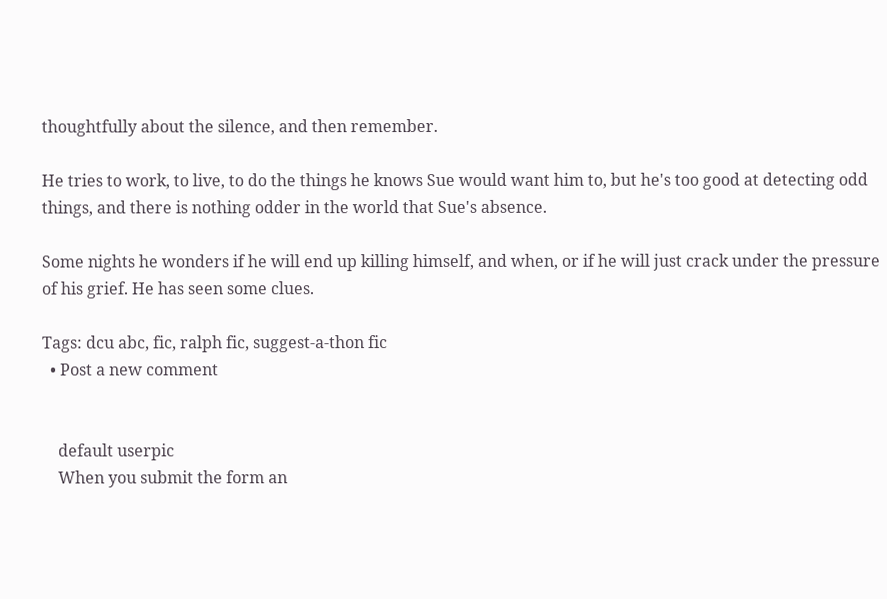thoughtfully about the silence, and then remember.

He tries to work, to live, to do the things he knows Sue would want him to, but he's too good at detecting odd things, and there is nothing odder in the world that Sue's absence.

Some nights he wonders if he will end up killing himself, and when, or if he will just crack under the pressure of his grief. He has seen some clues.

Tags: dcu abc, fic, ralph fic, suggest-a-thon fic
  • Post a new comment


    default userpic
    When you submit the form an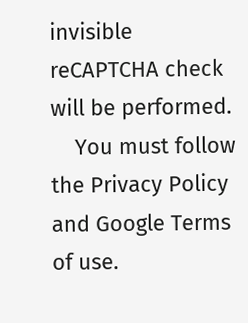invisible reCAPTCHA check will be performed.
    You must follow the Privacy Policy and Google Terms of use.